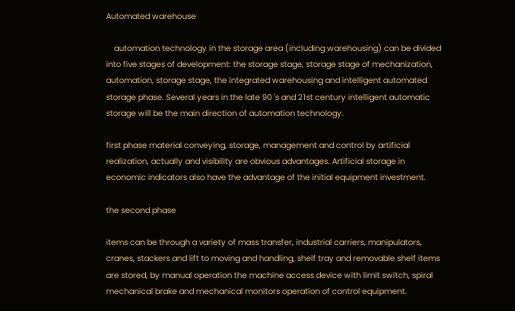Automated warehouse

    automation technology in the storage area (including warehousing) can be divided into five stages of development: the storage stage, storage stage of mechanization, automation, storage stage, the integrated warehousing and intelligent automated storage phase. Several years in the late 90 's and 21st century intelligent automatic storage will be the main direction of automation technology.

first phase material conveying, storage, management and control by artificial realization, actually and visibility are obvious advantages. Artificial storage in economic indicators also have the advantage of the initial equipment investment.

the second phase

items can be through a variety of mass transfer, industrial carriers, manipulators, cranes, stackers and lift to moving and handling, shelf tray and removable shelf items are stored, by manual operation the machine access device with limit switch, spiral mechanical brake and mechanical monitors operation of control equipment.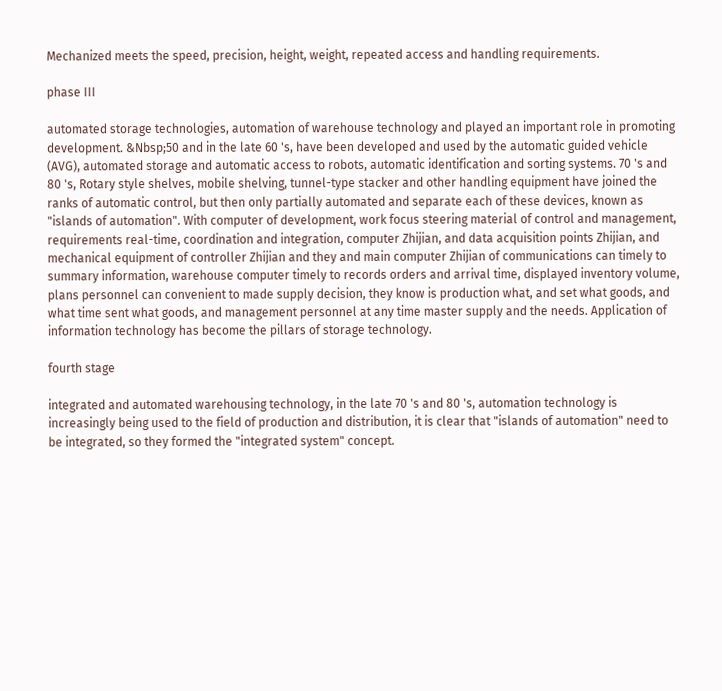Mechanized meets the speed, precision, height, weight, repeated access and handling requirements.

phase III

automated storage technologies, automation of warehouse technology and played an important role in promoting development. &Nbsp;50 and in the late 60 's, have been developed and used by the automatic guided vehicle (AVG), automated storage and automatic access to robots, automatic identification and sorting systems. 70 's and 80 's, Rotary style shelves, mobile shelving, tunnel-type stacker and other handling equipment have joined the ranks of automatic control, but then only partially automated and separate each of these devices, known as "islands of automation". With computer of development, work focus steering material of control and management, requirements real-time, coordination and integration, computer Zhijian, and data acquisition points Zhijian, and mechanical equipment of controller Zhijian and they and main computer Zhijian of communications can timely to summary information, warehouse computer timely to records orders and arrival time, displayed inventory volume, plans personnel can convenient to made supply decision, they know is production what, and set what goods, and what time sent what goods, and management personnel at any time master supply and the needs. Application of information technology has become the pillars of storage technology.

fourth stage

integrated and automated warehousing technology, in the late 70 's and 80 's, automation technology is increasingly being used to the field of production and distribution, it is clear that "islands of automation" need to be integrated, so they formed the "integrated system" concept.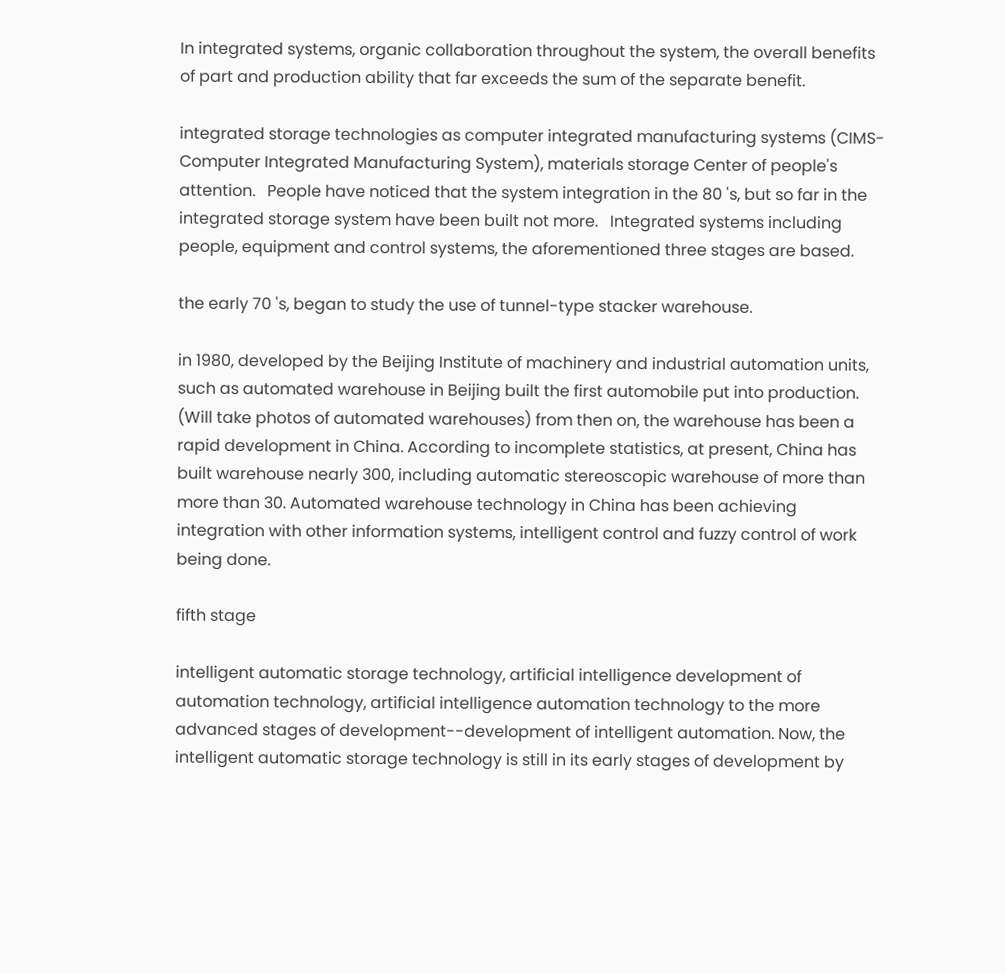In integrated systems, organic collaboration throughout the system, the overall benefits of part and production ability that far exceeds the sum of the separate benefit.

integrated storage technologies as computer integrated manufacturing systems (CIMS-Computer Integrated Manufacturing System), materials storage Center of people's attention.   People have noticed that the system integration in the 80 's, but so far in the integrated storage system have been built not more.   Integrated systems including people, equipment and control systems, the aforementioned three stages are based.

the early 70 's, began to study the use of tunnel-type stacker warehouse.

in 1980, developed by the Beijing Institute of machinery and industrial automation units, such as automated warehouse in Beijing built the first automobile put into production. (Will take photos of automated warehouses) from then on, the warehouse has been a rapid development in China. According to incomplete statistics, at present, China has built warehouse nearly 300, including automatic stereoscopic warehouse of more than more than 30. Automated warehouse technology in China has been achieving integration with other information systems, intelligent control and fuzzy control of work being done.

fifth stage

intelligent automatic storage technology, artificial intelligence development of automation technology, artificial intelligence automation technology to the more advanced stages of development--development of intelligent automation. Now, the intelligent automatic storage technology is still in its early stages of development by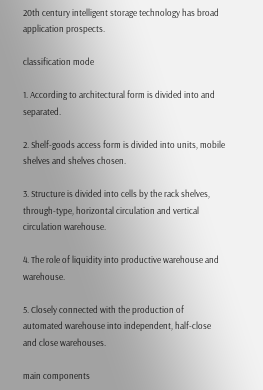20th century intelligent storage technology has broad application prospects.

classification mode

1. According to architectural form is divided into and separated.

2. Shelf-goods access form is divided into units, mobile shelves and shelves chosen.

3. Structure is divided into cells by the rack shelves, through-type, horizontal circulation and vertical circulation warehouse.

4. The role of liquidity into productive warehouse and warehouse.

5. Closely connected with the production of automated warehouse into independent, half-close and close warehouses.

main components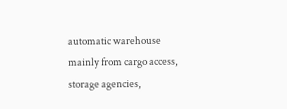automatic warehouse mainly from cargo access, storage agencies,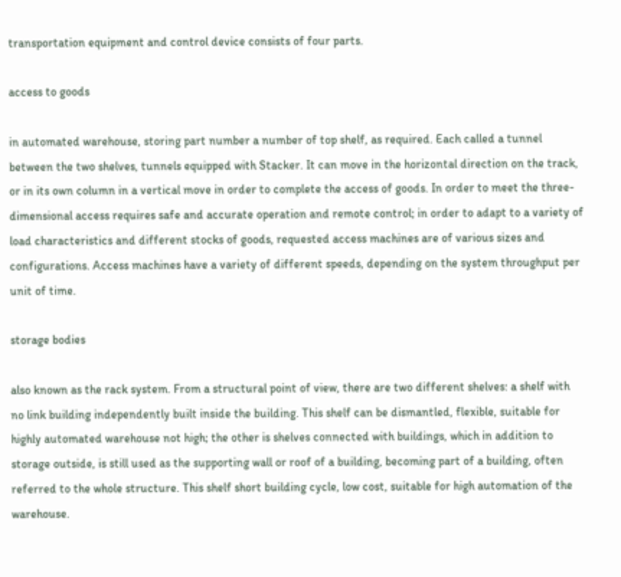transportation equipment and control device consists of four parts.

access to goods

in automated warehouse, storing part number a number of top shelf, as required. Each called a tunnel between the two shelves, tunnels equipped with Stacker. It can move in the horizontal direction on the track, or in its own column in a vertical move in order to complete the access of goods. In order to meet the three-dimensional access requires safe and accurate operation and remote control; in order to adapt to a variety of load characteristics and different stocks of goods, requested access machines are of various sizes and configurations. Access machines have a variety of different speeds, depending on the system throughput per unit of time.

storage bodies

also known as the rack system. From a structural point of view, there are two different shelves: a shelf with no link building independently built inside the building. This shelf can be dismantled, flexible, suitable for highly automated warehouse not high; the other is shelves connected with buildings, which in addition to storage outside, is still used as the supporting wall or roof of a building, becoming part of a building, often referred to the whole structure. This shelf short building cycle, low cost, suitable for high automation of the warehouse.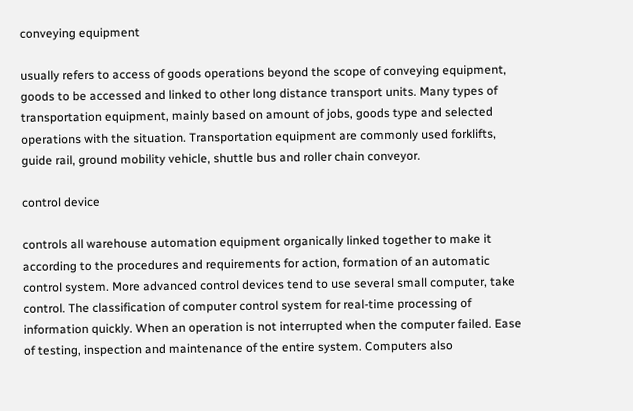conveying equipment

usually refers to access of goods operations beyond the scope of conveying equipment, goods to be accessed and linked to other long distance transport units. Many types of transportation equipment, mainly based on amount of jobs, goods type and selected operations with the situation. Transportation equipment are commonly used forklifts, guide rail, ground mobility vehicle, shuttle bus and roller chain conveyor.

control device

controls all warehouse automation equipment organically linked together to make it according to the procedures and requirements for action, formation of an automatic control system. More advanced control devices tend to use several small computer, take control. The classification of computer control system for real-time processing of information quickly. When an operation is not interrupted when the computer failed. Ease of testing, inspection and maintenance of the entire system. Computers also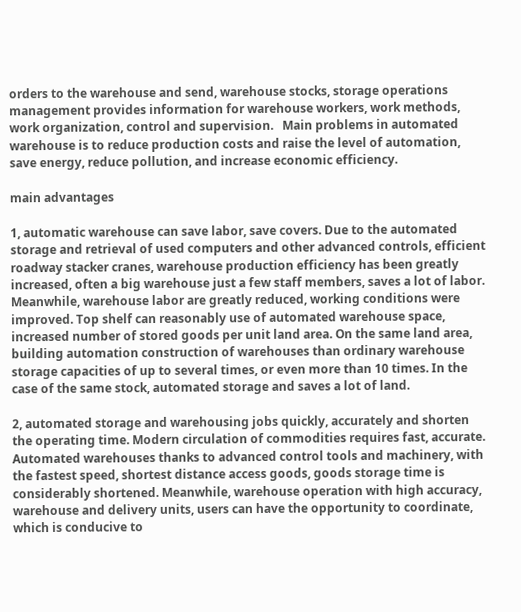orders to the warehouse and send, warehouse stocks, storage operations management provides information for warehouse workers, work methods, work organization, control and supervision.   Main problems in automated warehouse is to reduce production costs and raise the level of automation, save energy, reduce pollution, and increase economic efficiency.

main advantages

1, automatic warehouse can save labor, save covers. Due to the automated storage and retrieval of used computers and other advanced controls, efficient roadway stacker cranes, warehouse production efficiency has been greatly increased, often a big warehouse just a few staff members, saves a lot of labor. Meanwhile, warehouse labor are greatly reduced, working conditions were improved. Top shelf can reasonably use of automated warehouse space, increased number of stored goods per unit land area. On the same land area, building automation construction of warehouses than ordinary warehouse storage capacities of up to several times, or even more than 10 times. In the case of the same stock, automated storage and saves a lot of land.

2, automated storage and warehousing jobs quickly, accurately and shorten the operating time. Modern circulation of commodities requires fast, accurate. Automated warehouses thanks to advanced control tools and machinery, with the fastest speed, shortest distance access goods, goods storage time is considerably shortened. Meanwhile, warehouse operation with high accuracy, warehouse and delivery units, users can have the opportunity to coordinate, which is conducive to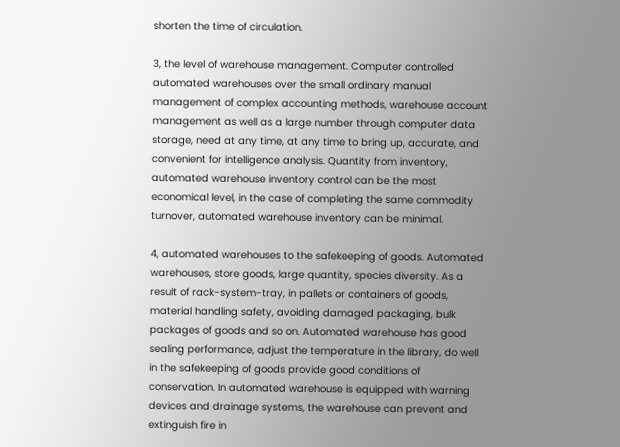shorten the time of circulation.

3, the level of warehouse management. Computer controlled automated warehouses over the small ordinary manual management of complex accounting methods, warehouse account management as well as a large number through computer data storage, need at any time, at any time to bring up, accurate, and convenient for intelligence analysis. Quantity from inventory, automated warehouse inventory control can be the most economical level, in the case of completing the same commodity turnover, automated warehouse inventory can be minimal.

4, automated warehouses to the safekeeping of goods. Automated warehouses, store goods, large quantity, species diversity. As a result of rack-system-tray, in pallets or containers of goods, material handling safety, avoiding damaged packaging, bulk packages of goods and so on. Automated warehouse has good sealing performance, adjust the temperature in the library, do well in the safekeeping of goods provide good conditions of conservation. In automated warehouse is equipped with warning devices and drainage systems, the warehouse can prevent and extinguish fire in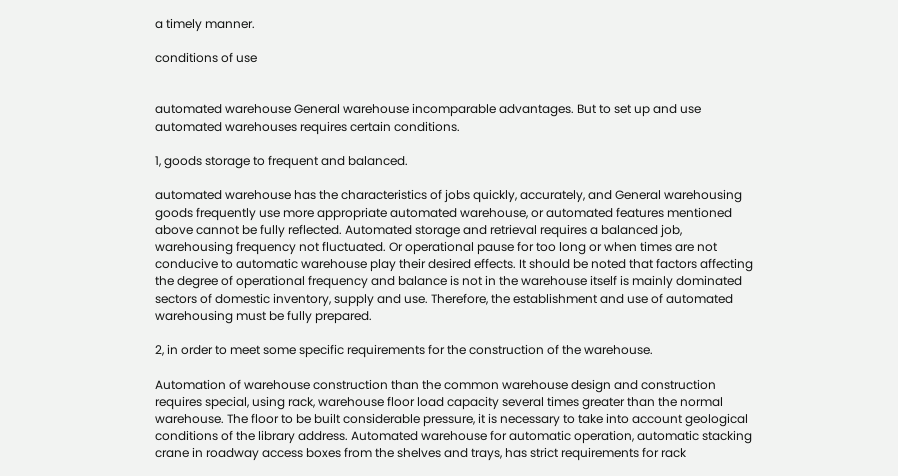a timely manner.

conditions of use


automated warehouse General warehouse incomparable advantages. But to set up and use automated warehouses requires certain conditions.

1, goods storage to frequent and balanced.

automated warehouse has the characteristics of jobs quickly, accurately, and General warehousing goods frequently use more appropriate automated warehouse, or automated features mentioned above cannot be fully reflected. Automated storage and retrieval requires a balanced job, warehousing frequency not fluctuated. Or operational pause for too long or when times are not conducive to automatic warehouse play their desired effects. It should be noted that factors affecting the degree of operational frequency and balance is not in the warehouse itself is mainly dominated sectors of domestic inventory, supply and use. Therefore, the establishment and use of automated warehousing must be fully prepared.

2, in order to meet some specific requirements for the construction of the warehouse.

Automation of warehouse construction than the common warehouse design and construction requires special, using rack, warehouse floor load capacity several times greater than the normal warehouse. The floor to be built considerable pressure, it is necessary to take into account geological conditions of the library address. Automated warehouse for automatic operation, automatic stacking crane in roadway access boxes from the shelves and trays, has strict requirements for rack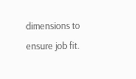dimensions to ensure job fit.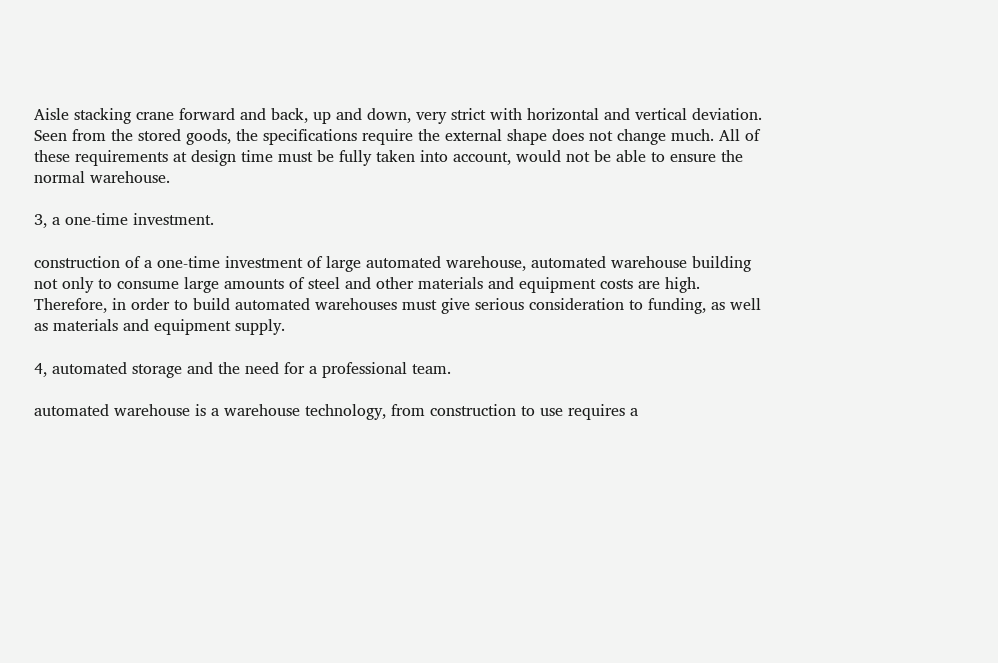Aisle stacking crane forward and back, up and down, very strict with horizontal and vertical deviation. Seen from the stored goods, the specifications require the external shape does not change much. All of these requirements at design time must be fully taken into account, would not be able to ensure the normal warehouse.

3, a one-time investment.

construction of a one-time investment of large automated warehouse, automated warehouse building not only to consume large amounts of steel and other materials and equipment costs are high. Therefore, in order to build automated warehouses must give serious consideration to funding, as well as materials and equipment supply.

4, automated storage and the need for a professional team.

automated warehouse is a warehouse technology, from construction to use requires a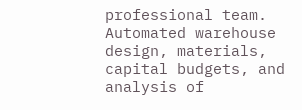professional team. Automated warehouse design, materials, capital budgets, and analysis of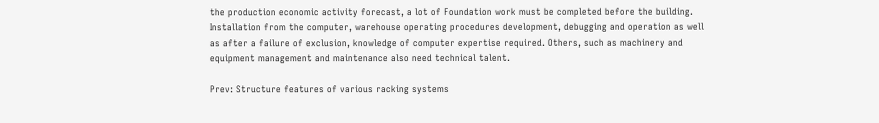the production economic activity forecast, a lot of Foundation work must be completed before the building. Installation from the computer, warehouse operating procedures development, debugging and operation as well as after a failure of exclusion, knowledge of computer expertise required. Others, such as machinery and equipment management and maintenance also need technical talent.

Prev: Structure features of various racking systems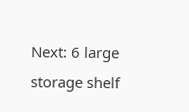Next: 6 large storage shelf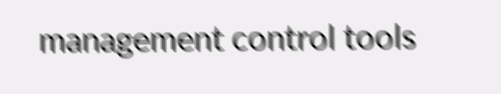management control tools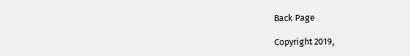Back Page

Copyright 2019,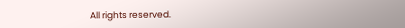All rights reserved.